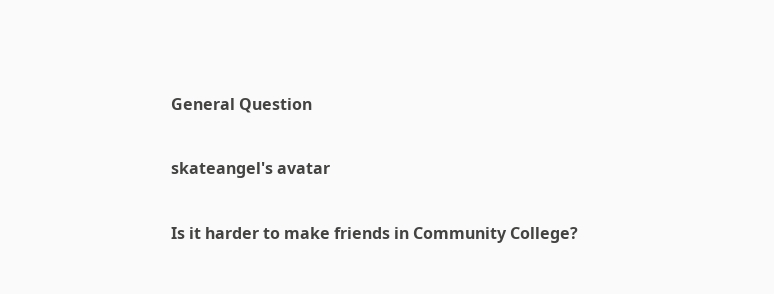General Question

skateangel's avatar

Is it harder to make friends in Community College?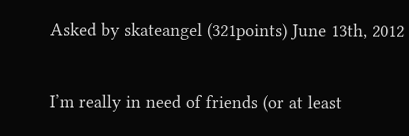Asked by skateangel (321points) June 13th, 2012

I’m really in need of friends (or at least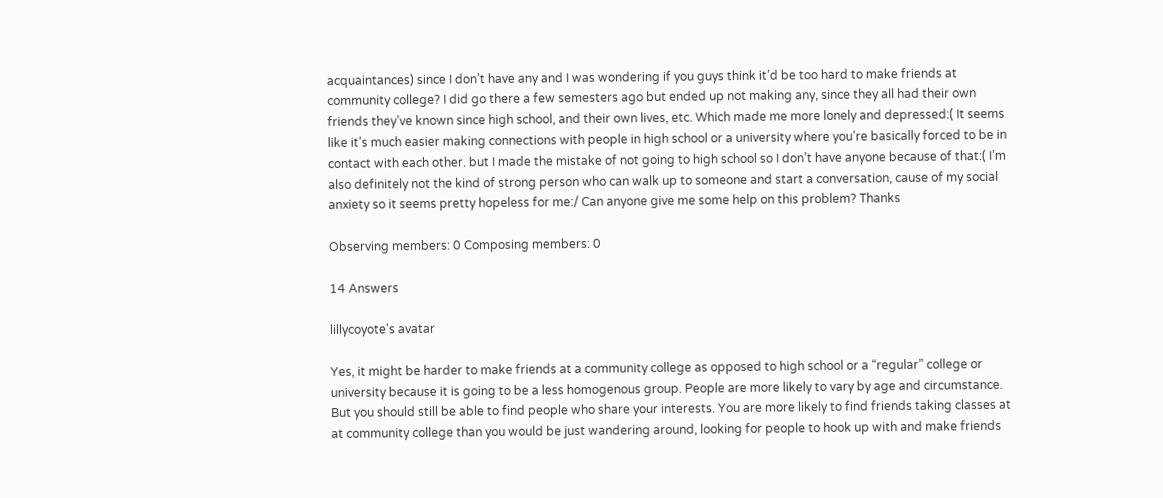acquaintances) since I don’t have any and I was wondering if you guys think it’d be too hard to make friends at community college? I did go there a few semesters ago but ended up not making any, since they all had their own friends they’ve known since high school, and their own lives, etc. Which made me more lonely and depressed:( It seems like it’s much easier making connections with people in high school or a university where you’re basically forced to be in contact with each other. but I made the mistake of not going to high school so I don’t have anyone because of that:( I’m also definitely not the kind of strong person who can walk up to someone and start a conversation, cause of my social anxiety so it seems pretty hopeless for me:/ Can anyone give me some help on this problem? Thanks

Observing members: 0 Composing members: 0

14 Answers

lillycoyote's avatar

Yes, it might be harder to make friends at a community college as opposed to high school or a “regular” college or university because it is going to be a less homogenous group. People are more likely to vary by age and circumstance. But you should still be able to find people who share your interests. You are more likely to find friends taking classes at at community college than you would be just wandering around, looking for people to hook up with and make friends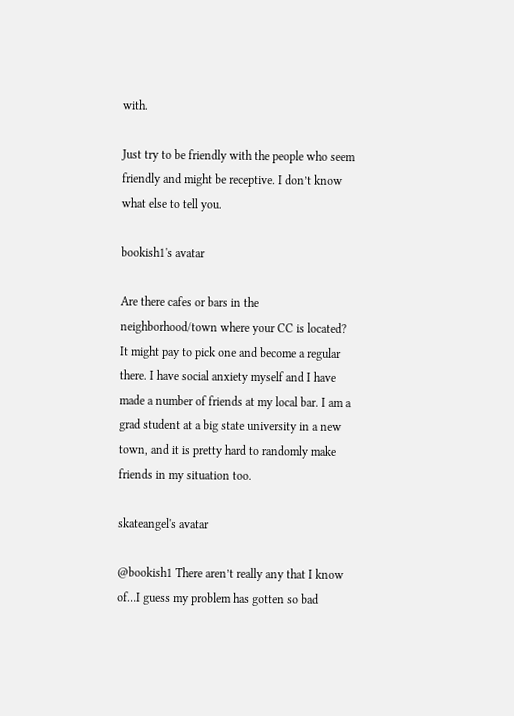with.

Just try to be friendly with the people who seem friendly and might be receptive. I don’t know what else to tell you.

bookish1's avatar

Are there cafes or bars in the neighborhood/town where your CC is located? It might pay to pick one and become a regular there. I have social anxiety myself and I have made a number of friends at my local bar. I am a grad student at a big state university in a new town, and it is pretty hard to randomly make friends in my situation too.

skateangel's avatar

@bookish1 There aren’t really any that I know of…I guess my problem has gotten so bad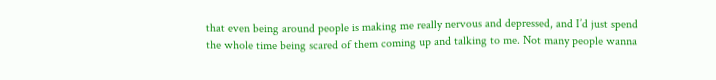that even being around people is making me really nervous and depressed, and I’d just spend
the whole time being scared of them coming up and talking to me. Not many people wanna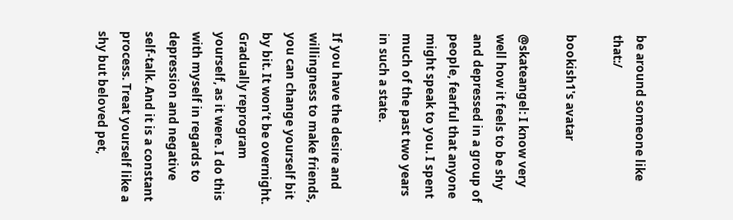be around someone like that:/

bookish1's avatar

@skateangel: I know very well how it feels to be shy and depressed in a group of people, fearful that anyone might speak to you. I spent much of the past two years in such a state.

If you have the desire and willingness to make friends, you can change yourself bit by bit. It won’t be overnight. Gradually reprogram yourself, as it were. I do this with myself in regards to depression and negative self-talk. And it is a constant process. Treat yourself like a shy but beloved pet,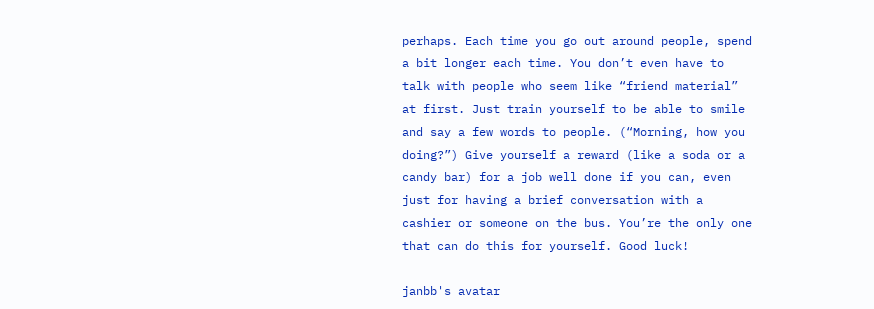perhaps. Each time you go out around people, spend a bit longer each time. You don’t even have to talk with people who seem like “friend material” at first. Just train yourself to be able to smile and say a few words to people. (“Morning, how you doing?”) Give yourself a reward (like a soda or a candy bar) for a job well done if you can, even just for having a brief conversation with a cashier or someone on the bus. You’re the only one that can do this for yourself. Good luck!

janbb's avatar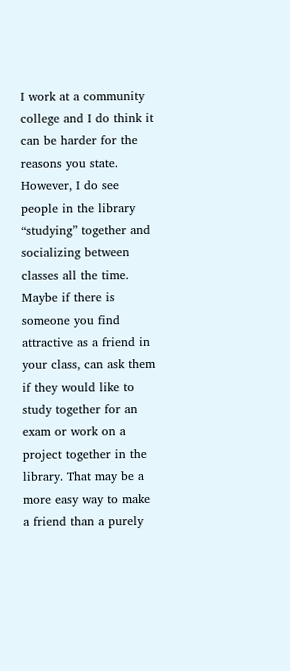I work at a community college and I do think it can be harder for the reasons you state. However, I do see people in the library “studying” together and socializing between classes all the time. Maybe if there is someone you find attractive as a friend in your class, can ask them if they would like to study together for an exam or work on a project together in the library. That may be a more easy way to make a friend than a purely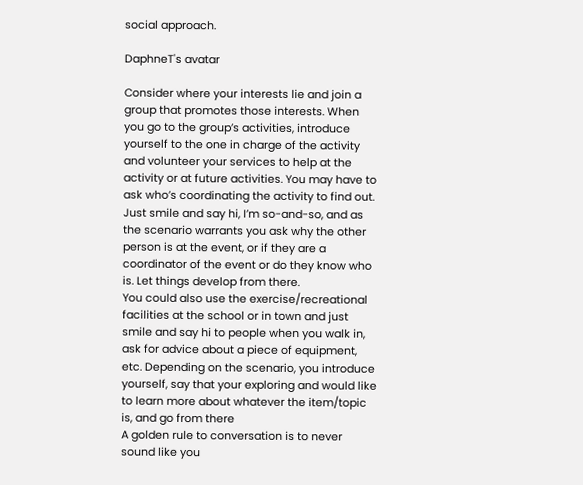social approach.

DaphneT's avatar

Consider where your interests lie and join a group that promotes those interests. When you go to the group’s activities, introduce yourself to the one in charge of the activity and volunteer your services to help at the activity or at future activities. You may have to ask who’s coordinating the activity to find out. Just smile and say hi, I’m so-and-so, and as the scenario warrants you ask why the other person is at the event, or if they are a coordinator of the event or do they know who is. Let things develop from there.
You could also use the exercise/recreational facilities at the school or in town and just smile and say hi to people when you walk in, ask for advice about a piece of equipment, etc. Depending on the scenario, you introduce yourself, say that your exploring and would like to learn more about whatever the item/topic is, and go from there
A golden rule to conversation is to never sound like you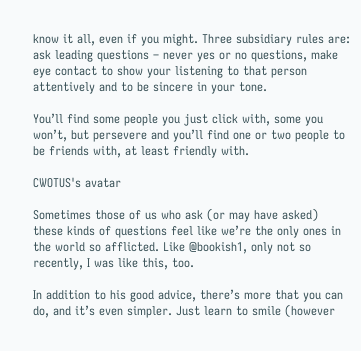know it all, even if you might. Three subsidiary rules are: ask leading questions – never yes or no questions, make eye contact to show your listening to that person attentively and to be sincere in your tone.

You’ll find some people you just click with, some you won’t, but persevere and you’ll find one or two people to be friends with, at least friendly with.

CWOTUS's avatar

Sometimes those of us who ask (or may have asked) these kinds of questions feel like we’re the only ones in the world so afflicted. Like @bookish1, only not so recently, I was like this, too.

In addition to his good advice, there’s more that you can do, and it’s even simpler. Just learn to smile (however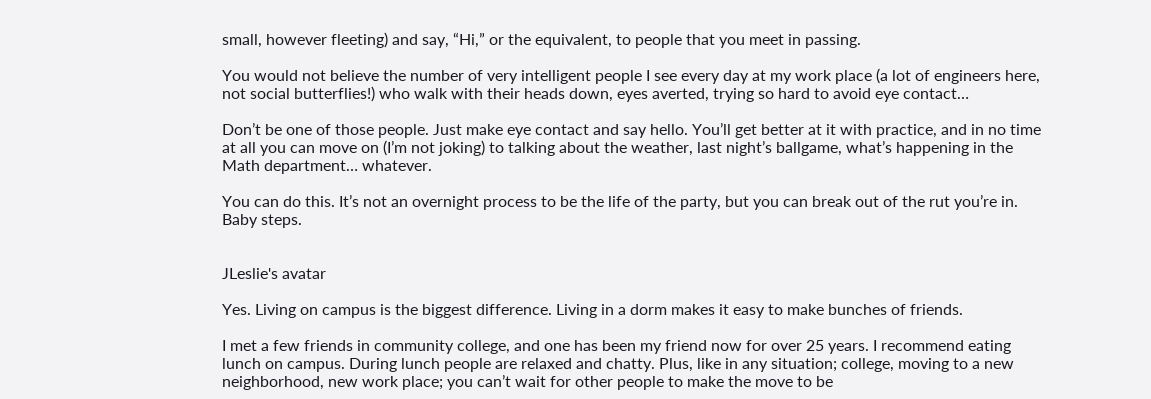small, however fleeting) and say, “Hi,” or the equivalent, to people that you meet in passing.

You would not believe the number of very intelligent people I see every day at my work place (a lot of engineers here, not social butterflies!) who walk with their heads down, eyes averted, trying so hard to avoid eye contact…

Don’t be one of those people. Just make eye contact and say hello. You’ll get better at it with practice, and in no time at all you can move on (I’m not joking) to talking about the weather, last night’s ballgame, what’s happening in the Math department… whatever.

You can do this. It’s not an overnight process to be the life of the party, but you can break out of the rut you’re in. Baby steps.


JLeslie's avatar

Yes. Living on campus is the biggest difference. Living in a dorm makes it easy to make bunches of friends.

I met a few friends in community college, and one has been my friend now for over 25 years. I recommend eating lunch on campus. During lunch people are relaxed and chatty. Plus, like in any situation; college, moving to a new neighborhood, new work place; you can’t wait for other people to make the move to be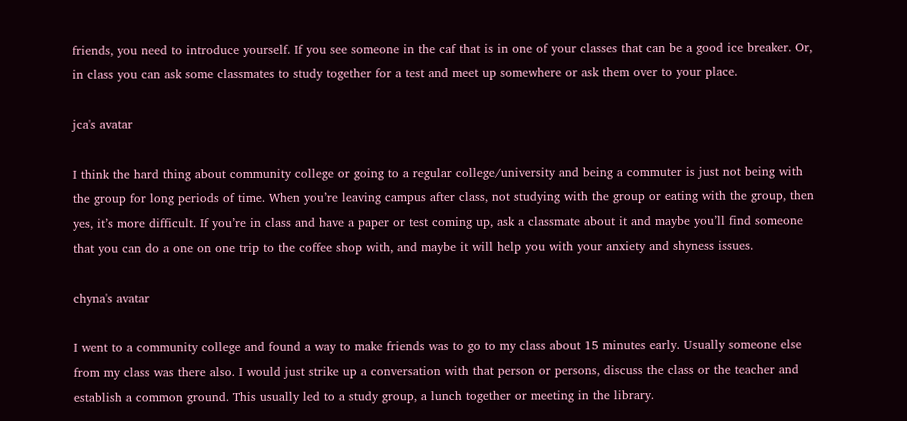friends, you need to introduce yourself. If you see someone in the caf that is in one of your classes that can be a good ice breaker. Or, in class you can ask some classmates to study together for a test and meet up somewhere or ask them over to your place.

jca's avatar

I think the hard thing about community college or going to a regular college/university and being a commuter is just not being with the group for long periods of time. When you’re leaving campus after class, not studying with the group or eating with the group, then yes, it’s more difficult. If you’re in class and have a paper or test coming up, ask a classmate about it and maybe you’ll find someone that you can do a one on one trip to the coffee shop with, and maybe it will help you with your anxiety and shyness issues.

chyna's avatar

I went to a community college and found a way to make friends was to go to my class about 15 minutes early. Usually someone else from my class was there also. I would just strike up a conversation with that person or persons, discuss the class or the teacher and establish a common ground. This usually led to a study group, a lunch together or meeting in the library.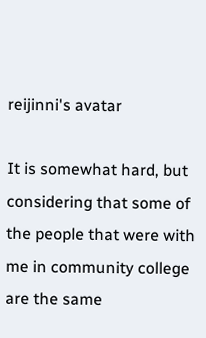reijinni's avatar

It is somewhat hard, but considering that some of the people that were with me in community college are the same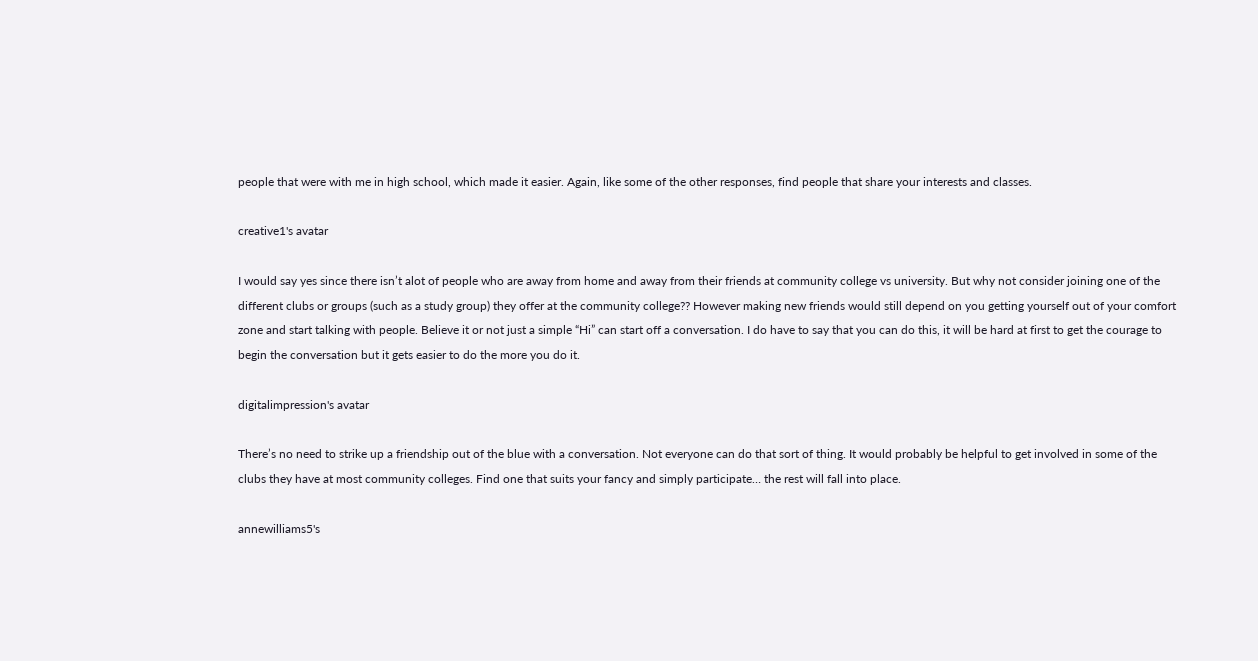people that were with me in high school, which made it easier. Again, like some of the other responses, find people that share your interests and classes.

creative1's avatar

I would say yes since there isn’t alot of people who are away from home and away from their friends at community college vs university. But why not consider joining one of the different clubs or groups (such as a study group) they offer at the community college?? However making new friends would still depend on you getting yourself out of your comfort zone and start talking with people. Believe it or not just a simple “Hi” can start off a conversation. I do have to say that you can do this, it will be hard at first to get the courage to begin the conversation but it gets easier to do the more you do it.

digitalimpression's avatar

There’s no need to strike up a friendship out of the blue with a conversation. Not everyone can do that sort of thing. It would probably be helpful to get involved in some of the clubs they have at most community colleges. Find one that suits your fancy and simply participate… the rest will fall into place.

annewilliams5's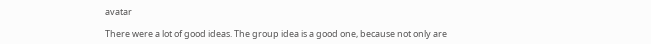avatar

There were a lot of good ideas. The group idea is a good one, because not only are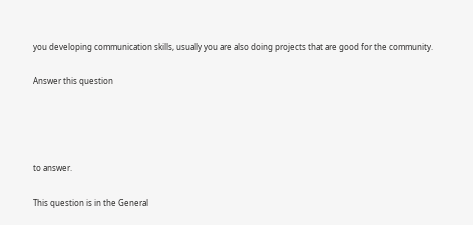you developing communication skills, usually you are also doing projects that are good for the community.

Answer this question




to answer.

This question is in the General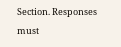Section. Responses must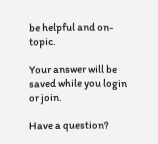be helpful and on-topic.

Your answer will be saved while you login or join.

Have a question?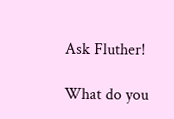Ask Fluther!

What do you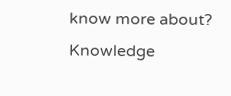know more about?
Knowledge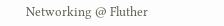Networking @ Fluther